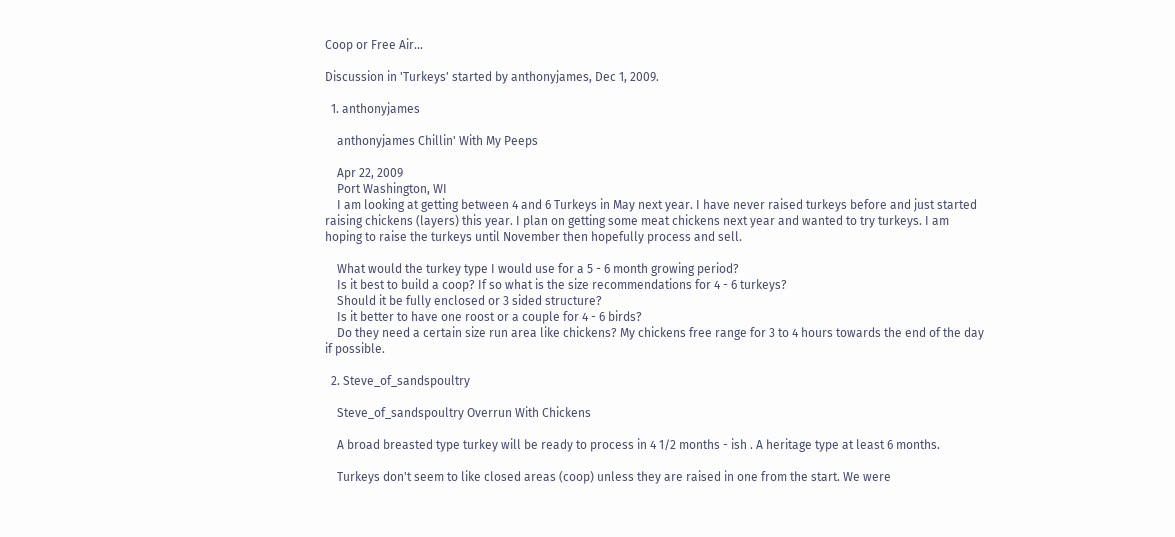Coop or Free Air...

Discussion in 'Turkeys' started by anthonyjames, Dec 1, 2009.

  1. anthonyjames

    anthonyjames Chillin' With My Peeps

    Apr 22, 2009
    Port Washington, WI
    I am looking at getting between 4 and 6 Turkeys in May next year. I have never raised turkeys before and just started raising chickens (layers) this year. I plan on getting some meat chickens next year and wanted to try turkeys. I am hoping to raise the turkeys until November then hopefully process and sell.

    What would the turkey type I would use for a 5 - 6 month growing period?
    Is it best to build a coop? If so what is the size recommendations for 4 - 6 turkeys?
    Should it be fully enclosed or 3 sided structure?
    Is it better to have one roost or a couple for 4 - 6 birds?
    Do they need a certain size run area like chickens? My chickens free range for 3 to 4 hours towards the end of the day if possible.

  2. Steve_of_sandspoultry

    Steve_of_sandspoultry Overrun With Chickens

    A broad breasted type turkey will be ready to process in 4 1/2 months - ish . A heritage type at least 6 months.

    Turkeys don't seem to like closed areas (coop) unless they are raised in one from the start. We were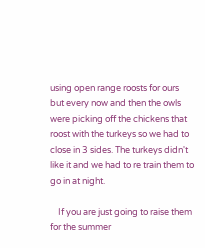using open range roosts for ours but every now and then the owls were picking off the chickens that roost with the turkeys so we had to close in 3 sides. The turkeys didn't like it and we had to re train them to go in at night.

    If you are just going to raise them for the summer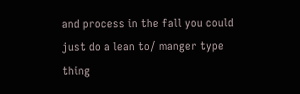and process in the fall you could just do a lean to/ manger type thing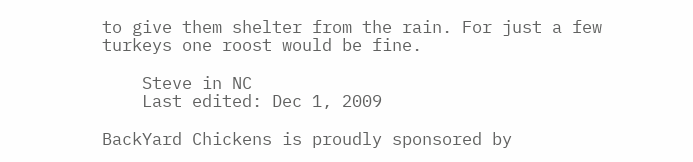to give them shelter from the rain. For just a few turkeys one roost would be fine.

    Steve in NC
    Last edited: Dec 1, 2009

BackYard Chickens is proudly sponsored by